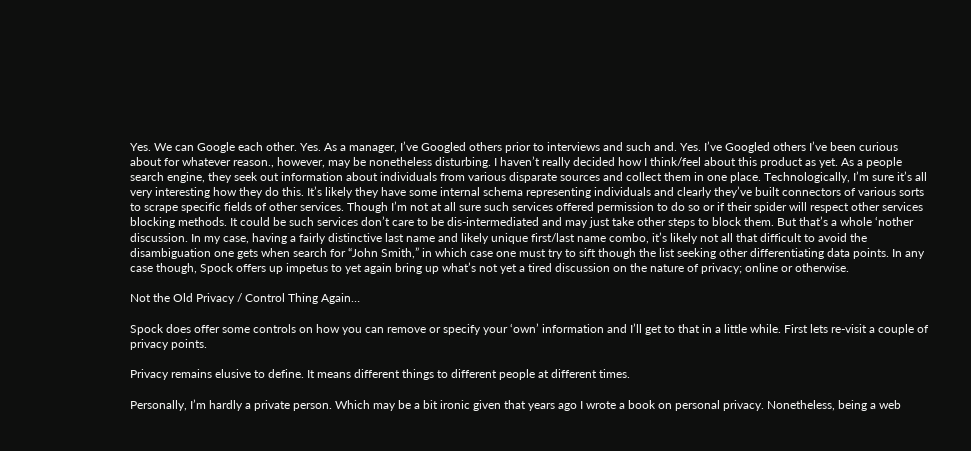Yes. We can Google each other. Yes. As a manager, I’ve Googled others prior to interviews and such and. Yes. I’ve Googled others I’ve been curious about for whatever reason., however, may be nonetheless disturbing. I haven’t really decided how I think/feel about this product as yet. As a people search engine, they seek out information about individuals from various disparate sources and collect them in one place. Technologically, I’m sure it’s all very interesting how they do this. It’s likely they have some internal schema representing individuals and clearly they’ve built connectors of various sorts to scrape specific fields of other services. Though I’m not at all sure such services offered permission to do so or if their spider will respect other services blocking methods. It could be such services don’t care to be dis-intermediated and may just take other steps to block them. But that’s a whole ‘nother discussion. In my case, having a fairly distinctive last name and likely unique first/last name combo, it’s likely not all that difficult to avoid the disambiguation one gets when search for “John Smith,” in which case one must try to sift though the list seeking other differentiating data points. In any case though, Spock offers up impetus to yet again bring up what’s not yet a tired discussion on the nature of privacy; online or otherwise.

Not the Old Privacy / Control Thing Again…

Spock does offer some controls on how you can remove or specify your ‘own’ information and I’ll get to that in a little while. First lets re-visit a couple of privacy points.

Privacy remains elusive to define. It means different things to different people at different times.

Personally, I’m hardly a private person. Which may be a bit ironic given that years ago I wrote a book on personal privacy. Nonetheless, being a web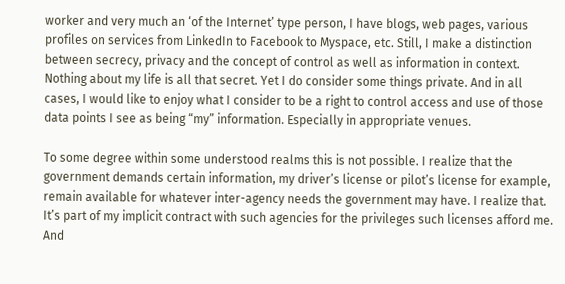worker and very much an ‘of the Internet’ type person, I have blogs, web pages, various profiles on services from LinkedIn to Facebook to Myspace, etc. Still, I make a distinction between secrecy, privacy and the concept of control as well as information in context. Nothing about my life is all that secret. Yet I do consider some things private. And in all cases, I would like to enjoy what I consider to be a right to control access and use of those data points I see as being “my” information. Especially in appropriate venues.

To some degree within some understood realms this is not possible. I realize that the government demands certain information, my driver’s license or pilot’s license for example, remain available for whatever inter-agency needs the government may have. I realize that. It’s part of my implicit contract with such agencies for the privileges such licenses afford me. And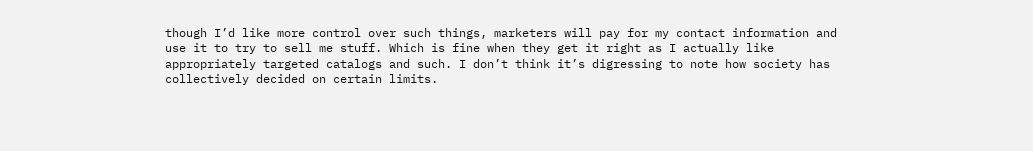though I’d like more control over such things, marketers will pay for my contact information and use it to try to sell me stuff. Which is fine when they get it right as I actually like appropriately targeted catalogs and such. I don’t think it’s digressing to note how society has collectively decided on certain limits.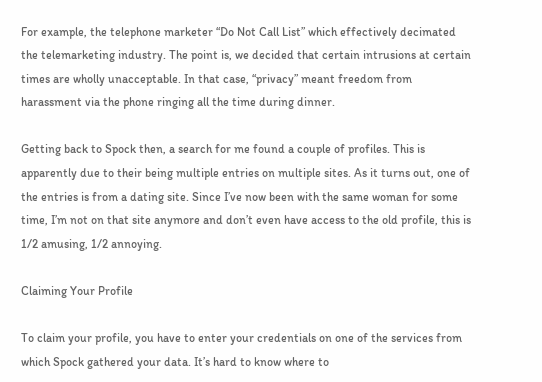For example, the telephone marketer “Do Not Call List” which effectively decimated the telemarketing industry. The point is, we decided that certain intrusions at certain times are wholly unacceptable. In that case, “privacy” meant freedom from harassment via the phone ringing all the time during dinner.

Getting back to Spock then, a search for me found a couple of profiles. This is apparently due to their being multiple entries on multiple sites. As it turns out, one of the entries is from a dating site. Since I’ve now been with the same woman for some time, I’m not on that site anymore and don’t even have access to the old profile, this is 1/2 amusing, 1/2 annoying.

Claiming Your Profile

To claim your profile, you have to enter your credentials on one of the services from which Spock gathered your data. It’s hard to know where to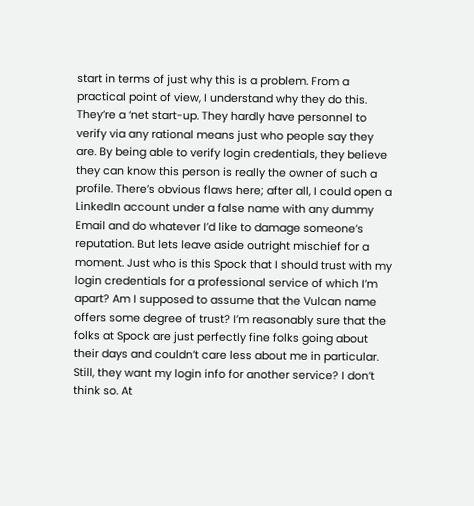start in terms of just why this is a problem. From a practical point of view, I understand why they do this. They’re a ‘net start-up. They hardly have personnel to verify via any rational means just who people say they are. By being able to verify login credentials, they believe they can know this person is really the owner of such a profile. There’s obvious flaws here; after all, I could open a LinkedIn account under a false name with any dummy Email and do whatever I’d like to damage someone’s reputation. But lets leave aside outright mischief for a moment. Just who is this Spock that I should trust with my login credentials for a professional service of which I’m apart? Am I supposed to assume that the Vulcan name offers some degree of trust? I’m reasonably sure that the folks at Spock are just perfectly fine folks going about their days and couldn’t care less about me in particular. Still, they want my login info for another service? I don’t think so. At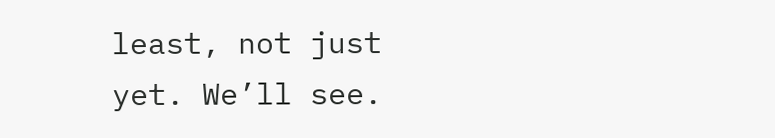least, not just yet. We’ll see.